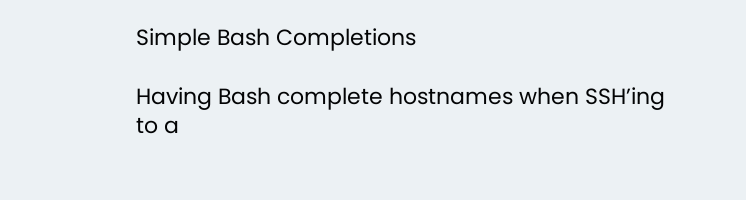Simple Bash Completions

Having Bash complete hostnames when SSH’ing to a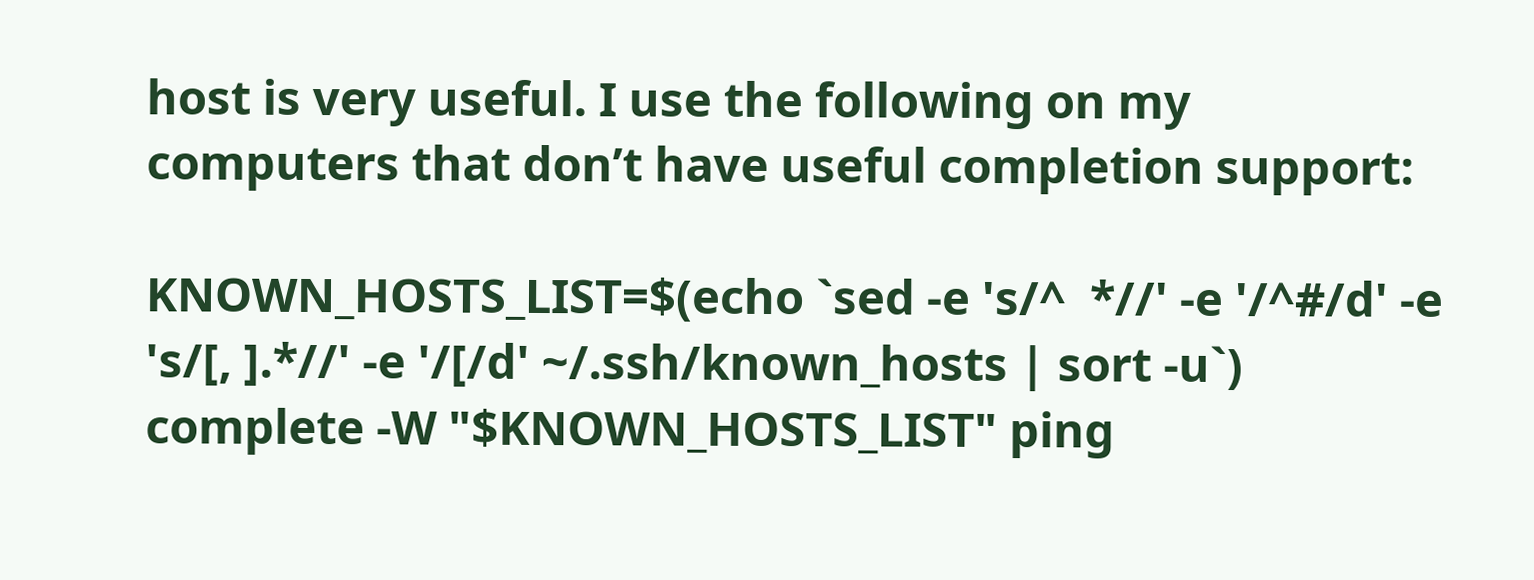host is very useful. I use the following on my computers that don’t have useful completion support:

KNOWN_HOSTS_LIST=$(echo `sed -e 's/^  *//' -e '/^#/d' -e 's/[, ].*//' -e '/[/d' ~/.ssh/known_hosts | sort -u`)
complete -W "$KNOWN_HOSTS_LIST" ping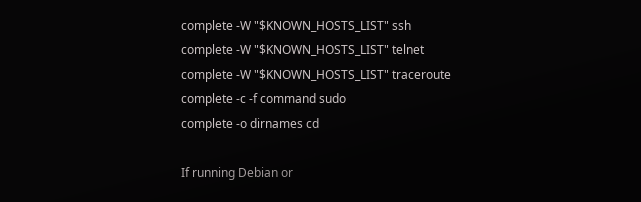complete -W "$KNOWN_HOSTS_LIST" ssh
complete -W "$KNOWN_HOSTS_LIST" telnet
complete -W "$KNOWN_HOSTS_LIST" traceroute
complete -c -f command sudo
complete -o dirnames cd

If running Debian or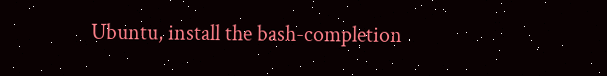Ubuntu, install the bash-completion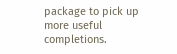package to pick up more useful completions.